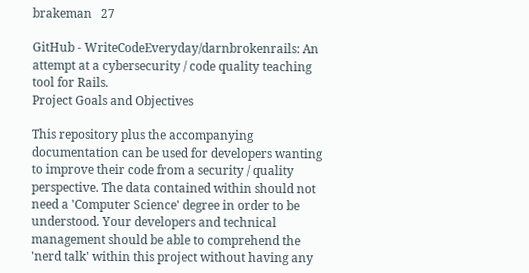brakeman   27

GitHub - WriteCodeEveryday/darnbrokenrails: An attempt at a cybersecurity / code quality teaching tool for Rails.
Project Goals and Objectives

This repository plus the accompanying documentation can be used for developers wanting to improve their code from a security / quality perspective. The data contained within should not need a 'Computer Science' degree in order to be understood. Your developers and technical management should be able to comprehend the 'nerd talk' within this project without having any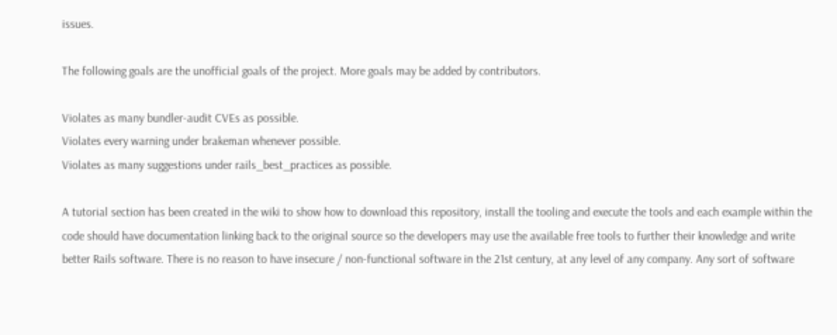issues.

The following goals are the unofficial goals of the project. More goals may be added by contributors.

Violates as many bundler-audit CVEs as possible.
Violates every warning under brakeman whenever possible.
Violates as many suggestions under rails_best_practices as possible.

A tutorial section has been created in the wiki to show how to download this repository, install the tooling and execute the tools and each example within the code should have documentation linking back to the original source so the developers may use the available free tools to further their knowledge and write better Rails software. There is no reason to have insecure / non-functional software in the 21st century, at any level of any company. Any sort of software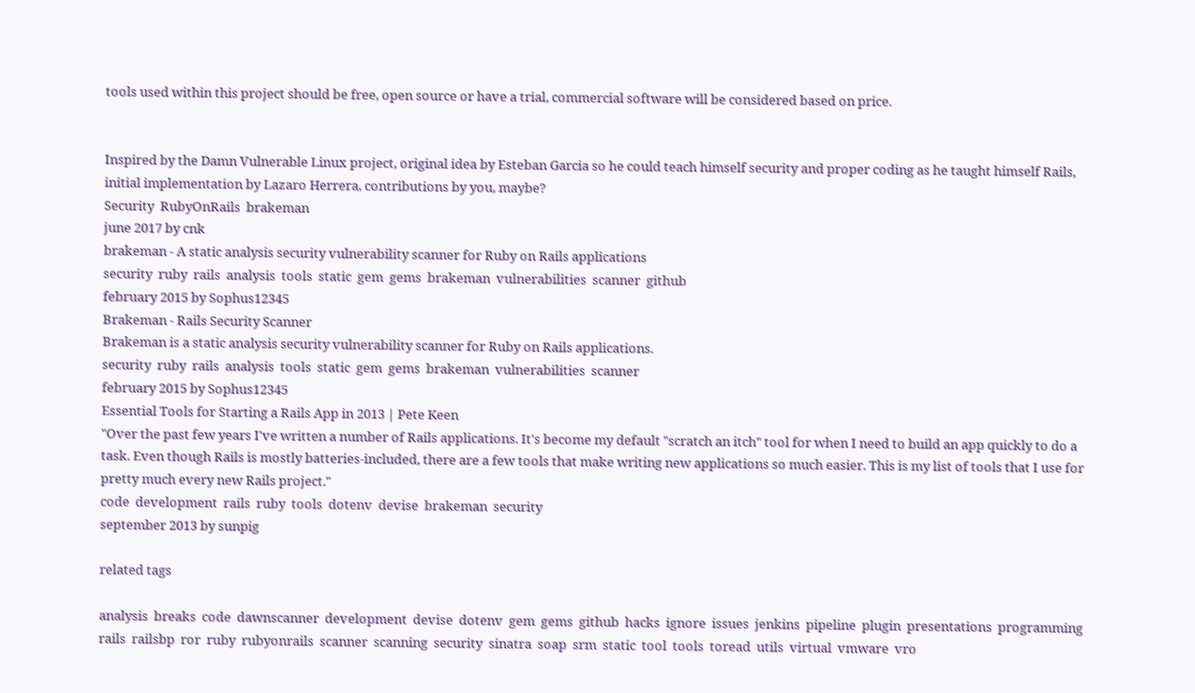tools used within this project should be free, open source or have a trial, commercial software will be considered based on price.


Inspired by the Damn Vulnerable Linux project, original idea by Esteban Garcia so he could teach himself security and proper coding as he taught himself Rails, initial implementation by Lazaro Herrera, contributions by you, maybe?
Security  RubyOnRails  brakeman
june 2017 by cnk
brakeman - A static analysis security vulnerability scanner for Ruby on Rails applications
security  ruby  rails  analysis  tools  static  gem  gems  brakeman  vulnerabilities  scanner  github
february 2015 by Sophus12345
Brakeman - Rails Security Scanner
Brakeman is a static analysis security vulnerability scanner for Ruby on Rails applications.
security  ruby  rails  analysis  tools  static  gem  gems  brakeman  vulnerabilities  scanner
february 2015 by Sophus12345
Essential Tools for Starting a Rails App in 2013 | Pete Keen
"Over the past few years I've written a number of Rails applications. It's become my default "scratch an itch" tool for when I need to build an app quickly to do a task. Even though Rails is mostly batteries-included, there are a few tools that make writing new applications so much easier. This is my list of tools that I use for pretty much every new Rails project."
code  development  rails  ruby  tools  dotenv  devise  brakeman  security
september 2013 by sunpig

related tags

analysis  breaks  code  dawnscanner  development  devise  dotenv  gem  gems  github  hacks  ignore  issues  jenkins  pipeline  plugin  presentations  programming  rails  railsbp  ror  ruby  rubyonrails  scanner  scanning  security  sinatra  soap  srm  static  tool  tools  toread  utils  virtual  vmware  vro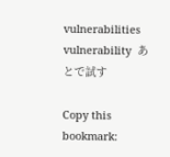vulnerabilities  vulnerability  あとで試す

Copy this bookmark: